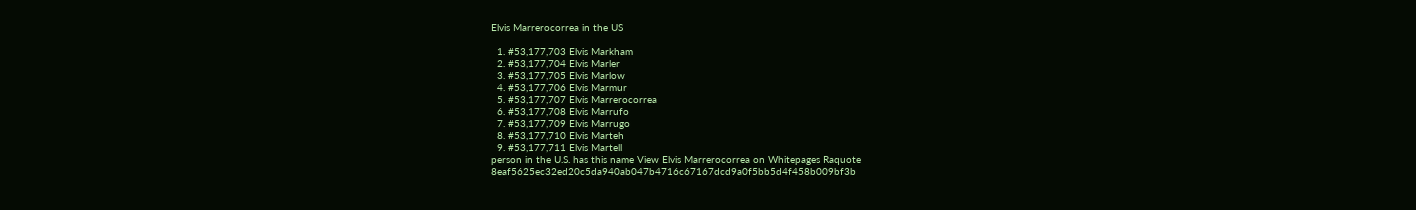Elvis Marrerocorrea in the US

  1. #53,177,703 Elvis Markham
  2. #53,177,704 Elvis Marler
  3. #53,177,705 Elvis Marlow
  4. #53,177,706 Elvis Marmur
  5. #53,177,707 Elvis Marrerocorrea
  6. #53,177,708 Elvis Marrufo
  7. #53,177,709 Elvis Marrugo
  8. #53,177,710 Elvis Marteh
  9. #53,177,711 Elvis Martell
person in the U.S. has this name View Elvis Marrerocorrea on Whitepages Raquote 8eaf5625ec32ed20c5da940ab047b4716c67167dcd9a0f5bb5d4f458b009bf3b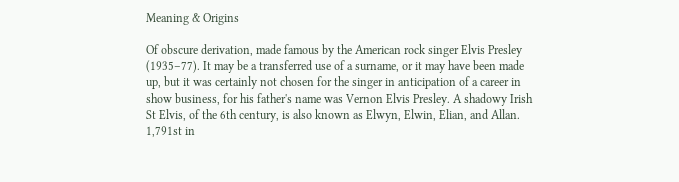Meaning & Origins

Of obscure derivation, made famous by the American rock singer Elvis Presley (1935–77). It may be a transferred use of a surname, or it may have been made up, but it was certainly not chosen for the singer in anticipation of a career in show business, for his father's name was Vernon Elvis Presley. A shadowy Irish St Elvis, of the 6th century, is also known as Elwyn, Elwin, Elian, and Allan.
1,791st in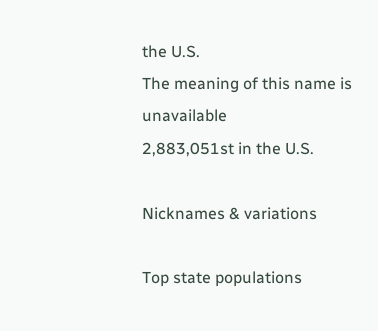the U.S.
The meaning of this name is unavailable
2,883,051st in the U.S.

Nicknames & variations

Top state populations